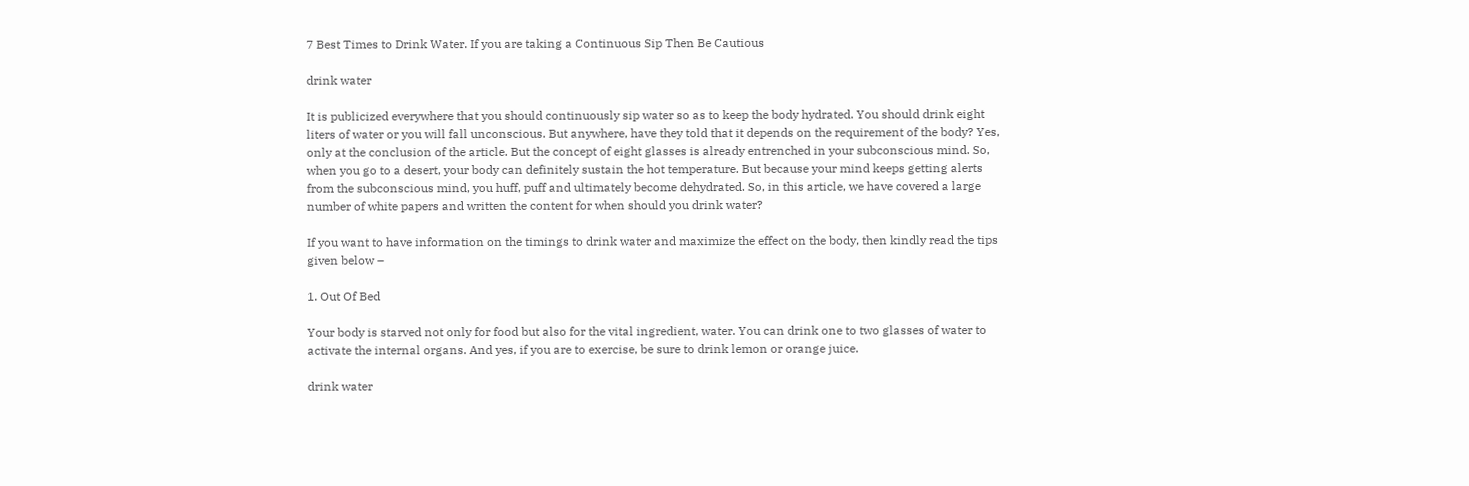7 Best Times to Drink Water. If you are taking a Continuous Sip Then Be Cautious

drink water

It is publicized everywhere that you should continuously sip water so as to keep the body hydrated. You should drink eight liters of water or you will fall unconscious. But anywhere, have they told that it depends on the requirement of the body? Yes, only at the conclusion of the article. But the concept of eight glasses is already entrenched in your subconscious mind. So, when you go to a desert, your body can definitely sustain the hot temperature. But because your mind keeps getting alerts from the subconscious mind, you huff, puff and ultimately become dehydrated. So, in this article, we have covered a large number of white papers and written the content for when should you drink water?

If you want to have information on the timings to drink water and maximize the effect on the body, then kindly read the tips given below –

1. Out Of Bed

Your body is starved not only for food but also for the vital ingredient, water. You can drink one to two glasses of water to activate the internal organs. And yes, if you are to exercise, be sure to drink lemon or orange juice.

drink water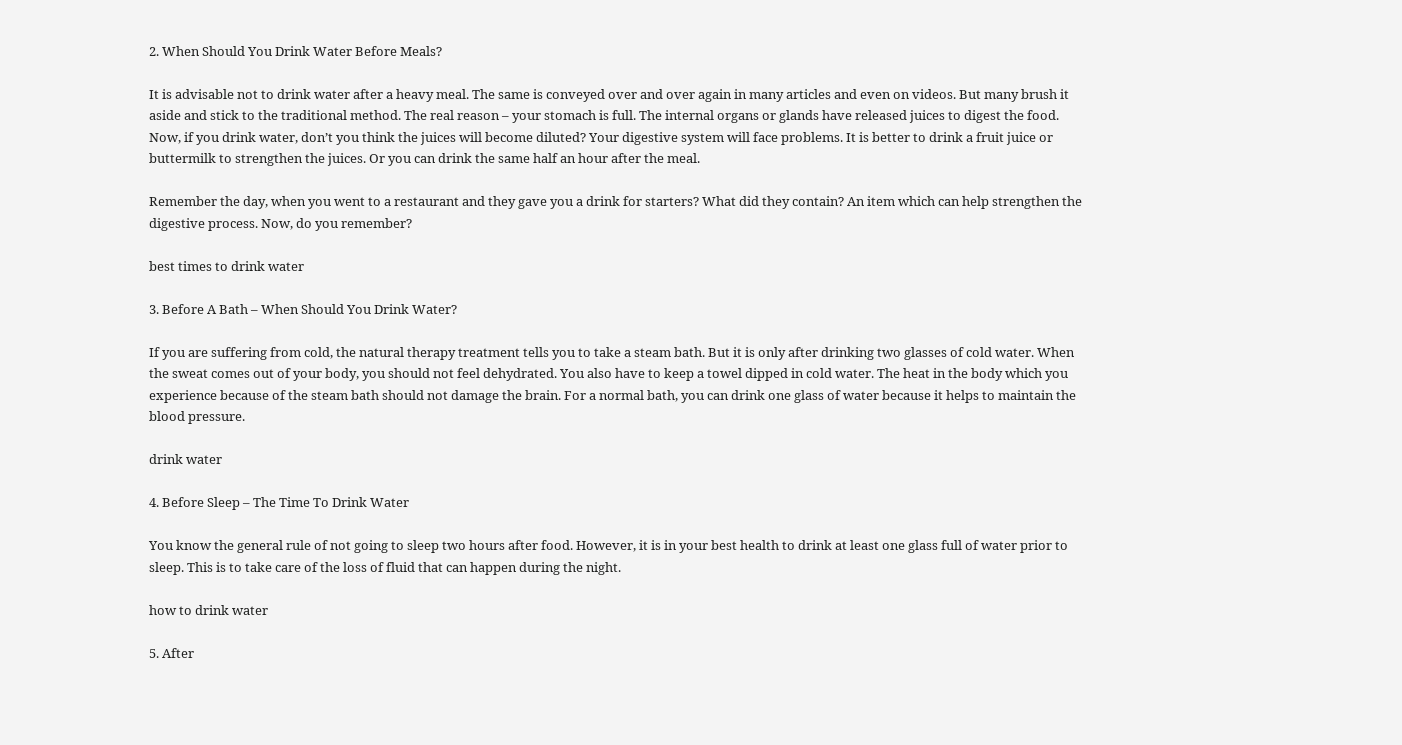2. When Should You Drink Water Before Meals?

It is advisable not to drink water after a heavy meal. The same is conveyed over and over again in many articles and even on videos. But many brush it aside and stick to the traditional method. The real reason – your stomach is full. The internal organs or glands have released juices to digest the food. Now, if you drink water, don’t you think the juices will become diluted? Your digestive system will face problems. It is better to drink a fruit juice or buttermilk to strengthen the juices. Or you can drink the same half an hour after the meal.

Remember the day, when you went to a restaurant and they gave you a drink for starters? What did they contain? An item which can help strengthen the digestive process. Now, do you remember?

best times to drink water

3. Before A Bath – When Should You Drink Water?

If you are suffering from cold, the natural therapy treatment tells you to take a steam bath. But it is only after drinking two glasses of cold water. When the sweat comes out of your body, you should not feel dehydrated. You also have to keep a towel dipped in cold water. The heat in the body which you experience because of the steam bath should not damage the brain. For a normal bath, you can drink one glass of water because it helps to maintain the blood pressure.

drink water

4. Before Sleep – The Time To Drink Water

You know the general rule of not going to sleep two hours after food. However, it is in your best health to drink at least one glass full of water prior to sleep. This is to take care of the loss of fluid that can happen during the night.

how to drink water

5. After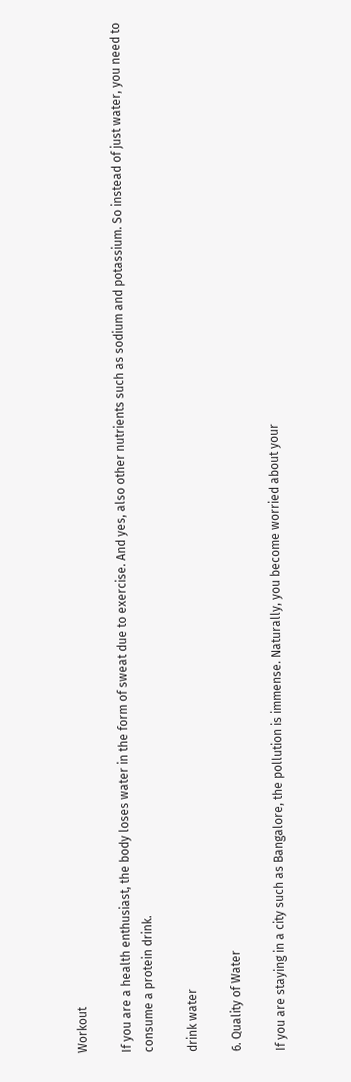Workout

If you are a health enthusiast, the body loses water in the form of sweat due to exercise. And yes, also other nutrients such as sodium and potassium. So instead of just water, you need to consume a protein drink.

drink water

6. Quality of Water

If you are staying in a city such as Bangalore, the pollution is immense. Naturally, you become worried about your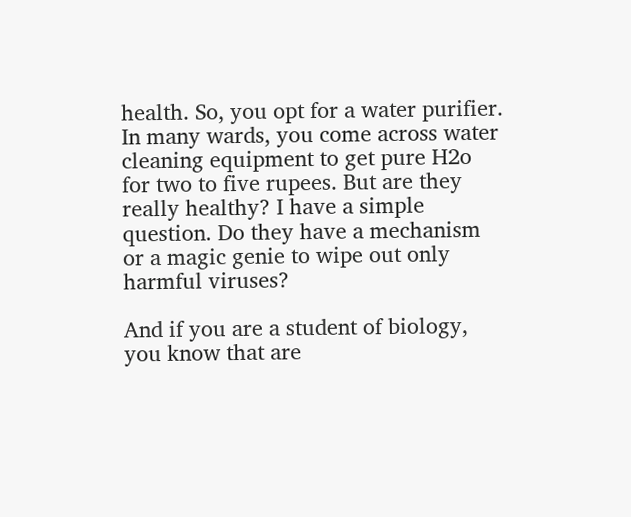health. So, you opt for a water purifier. In many wards, you come across water cleaning equipment to get pure H2o for two to five rupees. But are they really healthy? I have a simple question. Do they have a mechanism or a magic genie to wipe out only harmful viruses?

And if you are a student of biology, you know that are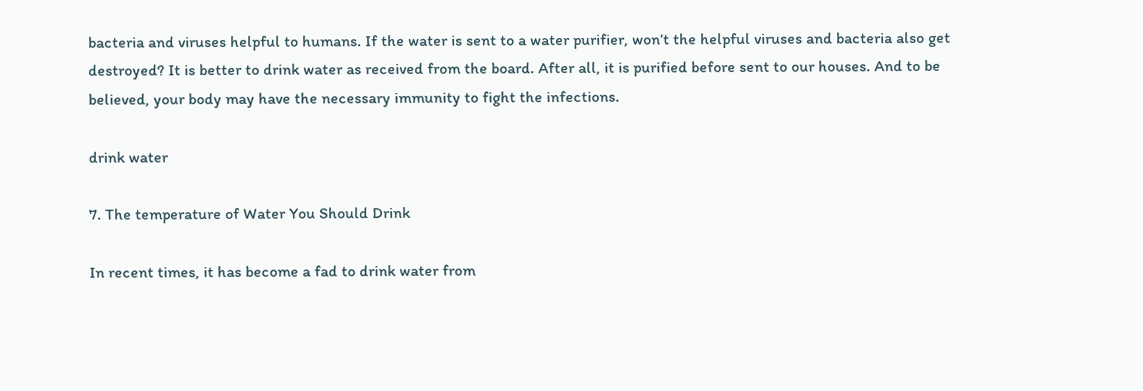bacteria and viruses helpful to humans. If the water is sent to a water purifier, won’t the helpful viruses and bacteria also get destroyed? It is better to drink water as received from the board. After all, it is purified before sent to our houses. And to be believed, your body may have the necessary immunity to fight the infections.

drink water

7. The temperature of Water You Should Drink

In recent times, it has become a fad to drink water from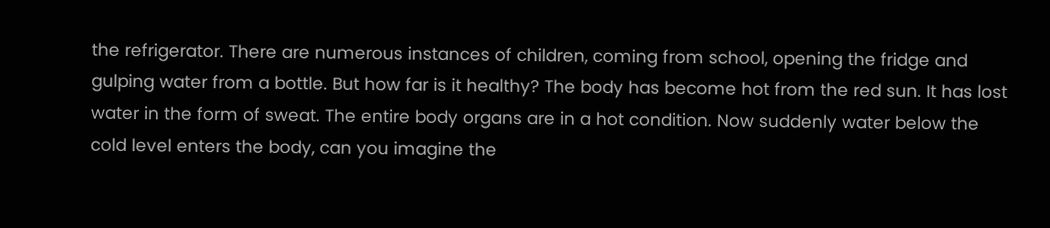the refrigerator. There are numerous instances of children, coming from school, opening the fridge and gulping water from a bottle. But how far is it healthy? The body has become hot from the red sun. It has lost water in the form of sweat. The entire body organs are in a hot condition. Now suddenly water below the cold level enters the body, can you imagine the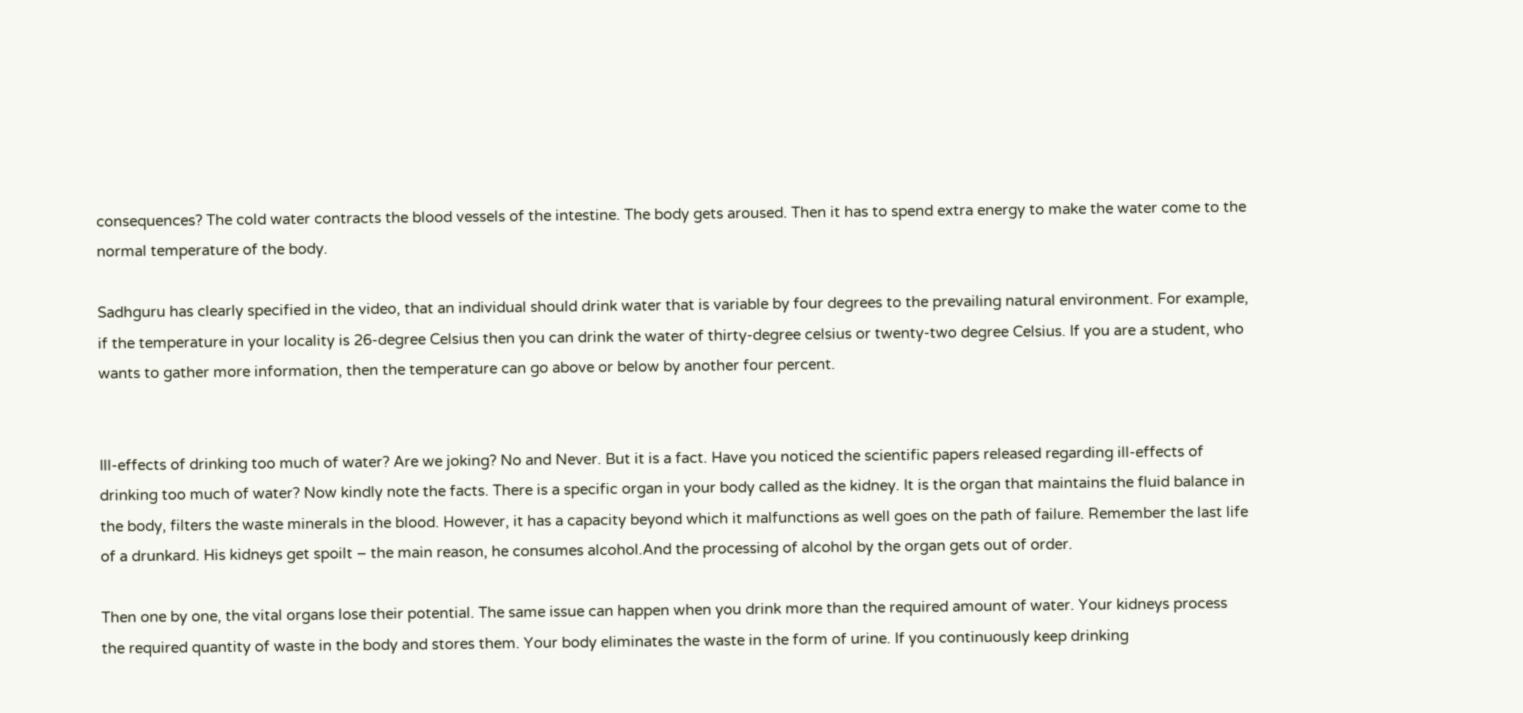consequences? The cold water contracts the blood vessels of the intestine. The body gets aroused. Then it has to spend extra energy to make the water come to the normal temperature of the body.

Sadhguru has clearly specified in the video, that an individual should drink water that is variable by four degrees to the prevailing natural environment. For example, if the temperature in your locality is 26-degree Celsius then you can drink the water of thirty-degree celsius or twenty-two degree Celsius. If you are a student, who wants to gather more information, then the temperature can go above or below by another four percent.


Ill-effects of drinking too much of water? Are we joking? No and Never. But it is a fact. Have you noticed the scientific papers released regarding ill-effects of drinking too much of water? Now kindly note the facts. There is a specific organ in your body called as the kidney. It is the organ that maintains the fluid balance in the body, filters the waste minerals in the blood. However, it has a capacity beyond which it malfunctions as well goes on the path of failure. Remember the last life of a drunkard. His kidneys get spoilt – the main reason, he consumes alcohol.And the processing of alcohol by the organ gets out of order.

Then one by one, the vital organs lose their potential. The same issue can happen when you drink more than the required amount of water. Your kidneys process the required quantity of waste in the body and stores them. Your body eliminates the waste in the form of urine. If you continuously keep drinking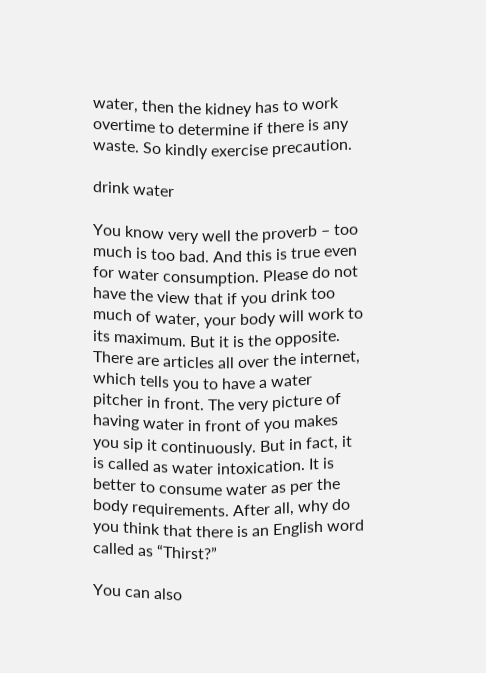water, then the kidney has to work overtime to determine if there is any waste. So kindly exercise precaution.

drink water

You know very well the proverb – too much is too bad. And this is true even for water consumption. Please do not have the view that if you drink too much of water, your body will work to its maximum. But it is the opposite. There are articles all over the internet, which tells you to have a water pitcher in front. The very picture of having water in front of you makes you sip it continuously. But in fact, it is called as water intoxication. It is better to consume water as per the body requirements. After all, why do you think that there is an English word called as “Thirst?”

You can also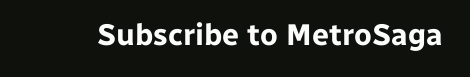Subscribe to MetroSaga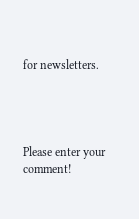for newsletters.




Please enter your comment!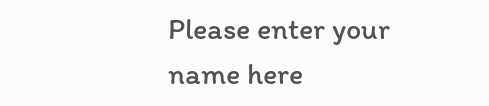Please enter your name here